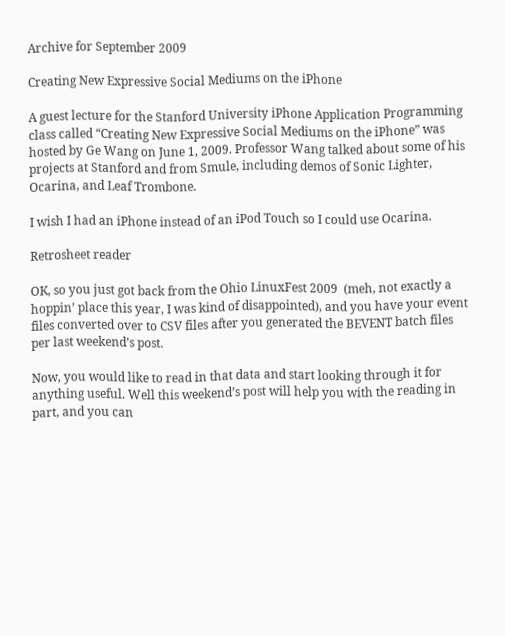Archive for September 2009

Creating New Expressive Social Mediums on the iPhone

A guest lecture for the Stanford University iPhone Application Programming class called “Creating New Expressive Social Mediums on the iPhone” was hosted by Ge Wang on June 1, 2009. Professor Wang talked about some of his projects at Stanford and from Smule, including demos of Sonic Lighter, Ocarina, and Leaf Trombone.

I wish I had an iPhone instead of an iPod Touch so I could use Ocarina.

Retrosheet reader

OK, so you just got back from the Ohio LinuxFest 2009  (meh, not exactly a hoppin’ place this year, I was kind of disappointed), and you have your event files converted over to CSV files after you generated the BEVENT batch files per last weekend’s post.

Now, you would like to read in that data and start looking through it for anything useful. Well this weekend’s post will help you with the reading in part, and you can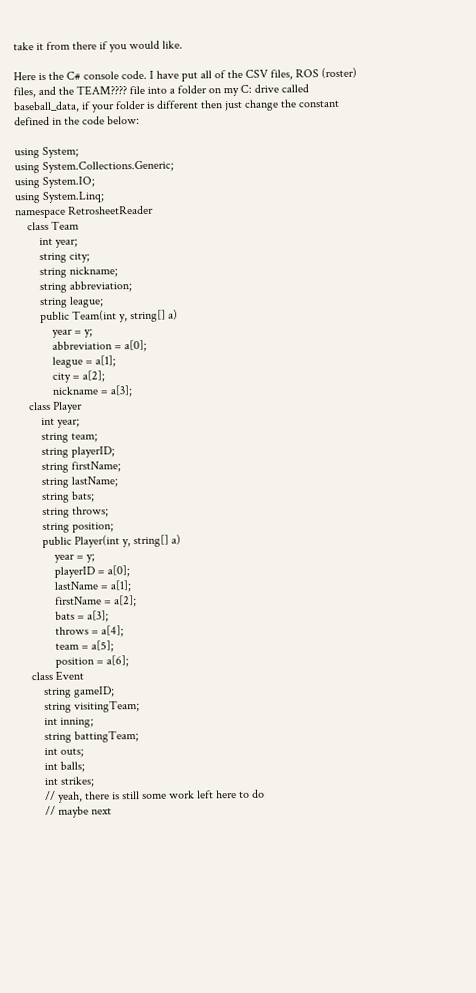take it from there if you would like.

Here is the C# console code. I have put all of the CSV files, ROS (roster) files, and the TEAM???? file into a folder on my C: drive called baseball_data, if your folder is different then just change the constant defined in the code below:

using System;
using System.Collections.Generic;
using System.IO;
using System.Linq;
namespace RetrosheetReader
    class Team
        int year;
        string city;
        string nickname;
        string abbreviation;
        string league;
        public Team(int y, string[] a)
            year = y;
            abbreviation = a[0];
            league = a[1];
            city = a[2];
            nickname = a[3];
    class Player
        int year;
        string team;
        string playerID;
        string firstName;
        string lastName;
        string bats;
        string throws;
        string position;
        public Player(int y, string[] a)
            year = y;
            playerID = a[0];
            lastName = a[1];
            firstName = a[2];
            bats = a[3];
            throws = a[4];
            team = a[5];
            position = a[6];
    class Event
        string gameID;
        string visitingTeam;
        int inning;
        string battingTeam;
        int outs;
        int balls;
        int strikes;
        // yeah, there is still some work left here to do
        // maybe next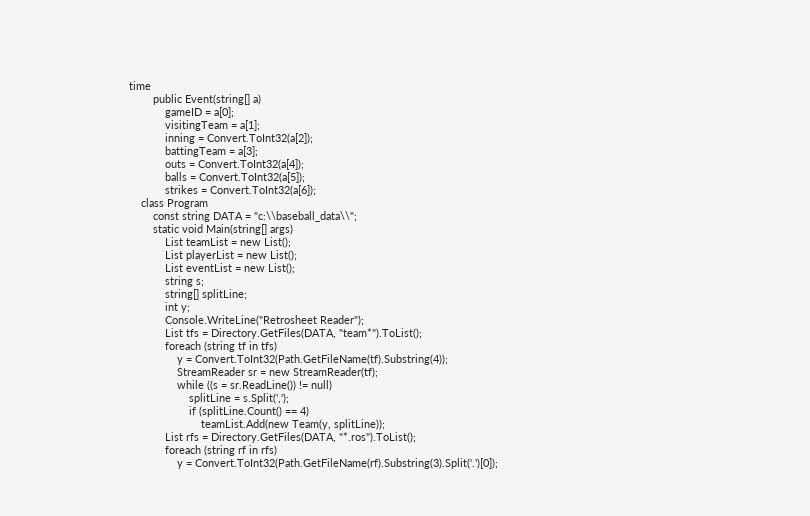time
        public Event(string[] a)
            gameID = a[0];
            visitingTeam = a[1];
            inning = Convert.ToInt32(a[2]);
            battingTeam = a[3];
            outs = Convert.ToInt32(a[4]);
            balls = Convert.ToInt32(a[5]);
            strikes = Convert.ToInt32(a[6]);
    class Program
        const string DATA = "c:\\baseball_data\\";
        static void Main(string[] args)
            List teamList = new List();
            List playerList = new List();
            List eventList = new List();
            string s;
            string[] splitLine;
            int y;
            Console.WriteLine("Retrosheet Reader");
            List tfs = Directory.GetFiles(DATA, "team*").ToList();
            foreach (string tf in tfs)
                y = Convert.ToInt32(Path.GetFileName(tf).Substring(4));
                StreamReader sr = new StreamReader(tf);
                while ((s = sr.ReadLine()) != null)
                    splitLine = s.Split(',');
                    if (splitLine.Count() == 4)
                        teamList.Add(new Team(y, splitLine));
            List rfs = Directory.GetFiles(DATA, "*.ros").ToList();
            foreach (string rf in rfs)
                y = Convert.ToInt32(Path.GetFileName(rf).Substring(3).Split('.')[0]);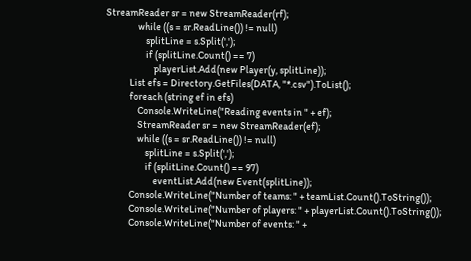StreamReader sr = new StreamReader(rf);
                while ((s = sr.ReadLine()) != null)
                    splitLine = s.Split(',');
                    if (splitLine.Count() == 7)
                        playerList.Add(new Player(y, splitLine));
            List efs = Directory.GetFiles(DATA, "*.csv").ToList();
            foreach (string ef in efs)
                Console.WriteLine("Reading events in " + ef);
                StreamReader sr = new StreamReader(ef);
                while ((s = sr.ReadLine()) != null)
                    splitLine = s.Split(',');
                    if (splitLine.Count() == 97)
                        eventList.Add(new Event(splitLine));
            Console.WriteLine("Number of teams: " + teamList.Count().ToString());
            Console.WriteLine("Number of players: " + playerList.Count().ToString());
            Console.WriteLine("Number of events: " +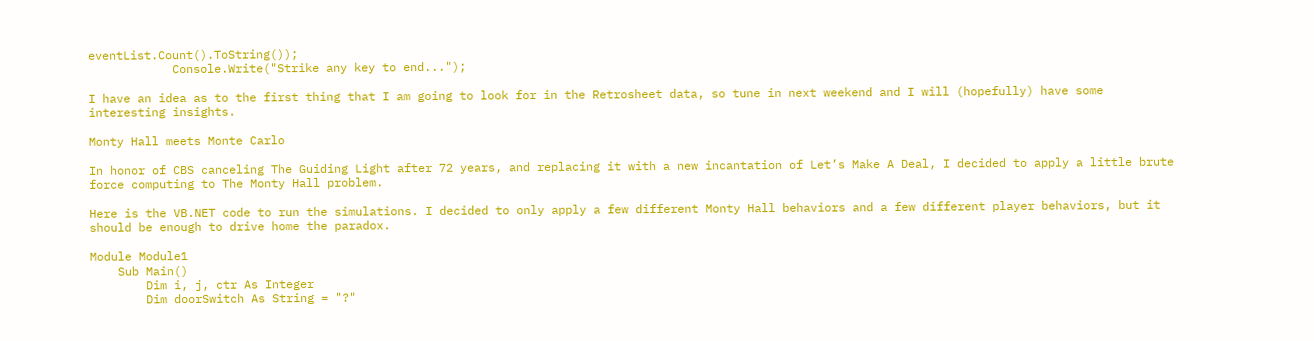eventList.Count().ToString());
            Console.Write("Strike any key to end...");

I have an idea as to the first thing that I am going to look for in the Retrosheet data, so tune in next weekend and I will (hopefully) have some interesting insights.

Monty Hall meets Monte Carlo

In honor of CBS canceling The Guiding Light after 72 years, and replacing it with a new incantation of Let’s Make A Deal, I decided to apply a little brute force computing to The Monty Hall problem.

Here is the VB.NET code to run the simulations. I decided to only apply a few different Monty Hall behaviors and a few different player behaviors, but it should be enough to drive home the paradox.

Module Module1
    Sub Main()
        Dim i, j, ctr As Integer
        Dim doorSwitch As String = "?"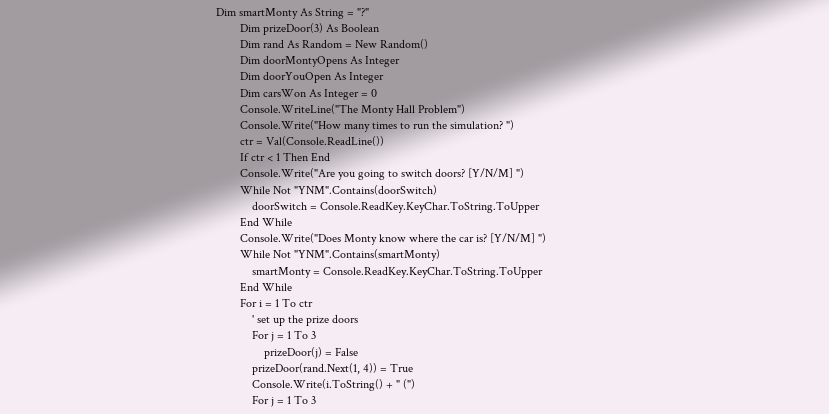Dim smartMonty As String = "?"
        Dim prizeDoor(3) As Boolean
        Dim rand As Random = New Random()
        Dim doorMontyOpens As Integer
        Dim doorYouOpen As Integer
        Dim carsWon As Integer = 0
        Console.WriteLine("The Monty Hall Problem")
        Console.Write("How many times to run the simulation? ")
        ctr = Val(Console.ReadLine())
        If ctr < 1 Then End
        Console.Write("Are you going to switch doors? [Y/N/M] ")
        While Not "YNM".Contains(doorSwitch)
            doorSwitch = Console.ReadKey.KeyChar.ToString.ToUpper
        End While
        Console.Write("Does Monty know where the car is? [Y/N/M] ")
        While Not "YNM".Contains(smartMonty)
            smartMonty = Console.ReadKey.KeyChar.ToString.ToUpper
        End While
        For i = 1 To ctr
            ' set up the prize doors
            For j = 1 To 3
                prizeDoor(j) = False
            prizeDoor(rand.Next(1, 4)) = True
            Console.Write(i.ToString() + " (")
            For j = 1 To 3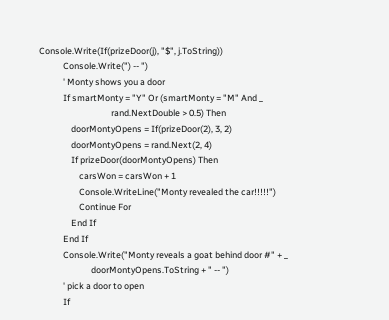Console.Write(If(prizeDoor(j), "$", j.ToString))
            Console.Write(") -- ")
            ' Monty shows you a door
            If smartMonty = "Y" Or (smartMonty = "M" And _
                                    rand.NextDouble > 0.5) Then
                doorMontyOpens = If(prizeDoor(2), 3, 2)
                doorMontyOpens = rand.Next(2, 4)
                If prizeDoor(doorMontyOpens) Then
                    carsWon = carsWon + 1
                    Console.WriteLine("Monty revealed the car!!!!!")
                    Continue For
                End If
            End If
            Console.Write("Monty reveals a goat behind door #" + _
                          doorMontyOpens.ToString + " -- ")
            ' pick a door to open
            If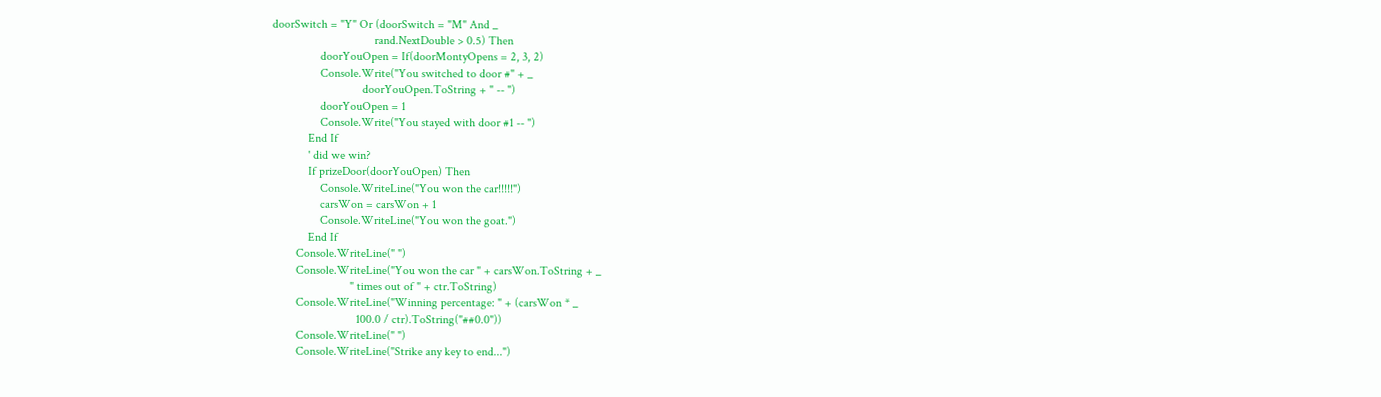doorSwitch = "Y" Or (doorSwitch = "M" And _
                                  rand.NextDouble > 0.5) Then
                doorYouOpen = If(doorMontyOpens = 2, 3, 2)
                Console.Write("You switched to door #" + _
                              doorYouOpen.ToString + " -- ")
                doorYouOpen = 1
                Console.Write("You stayed with door #1 -- ")
            End If
            ' did we win?
            If prizeDoor(doorYouOpen) Then
                Console.WriteLine("You won the car!!!!!")
                carsWon = carsWon + 1
                Console.WriteLine("You won the goat.")
            End If
        Console.WriteLine(" ")
        Console.WriteLine("You won the car " + carsWon.ToString + _
                          " times out of " + ctr.ToString)
        Console.WriteLine("Winning percentage: " + (carsWon * _
                            100.0 / ctr).ToString("##0.0"))
        Console.WriteLine(" ")
        Console.WriteLine("Strike any key to end...")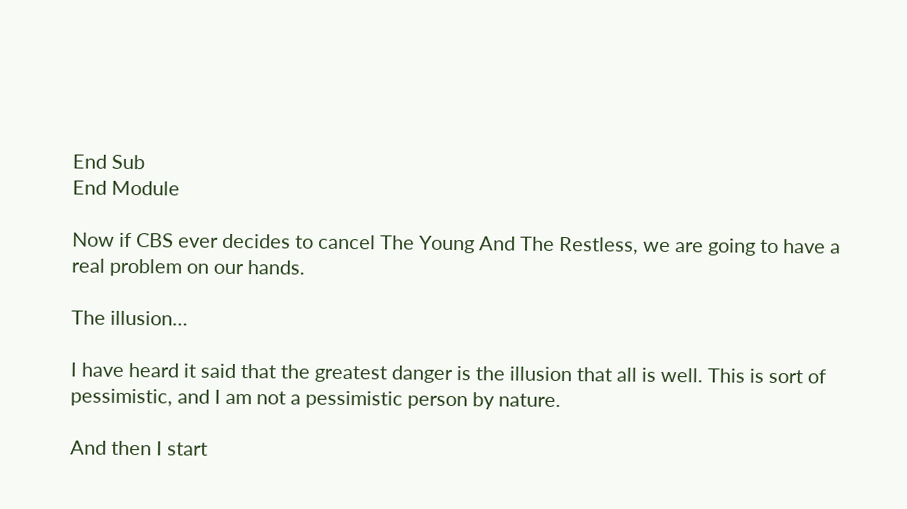End Sub
End Module

Now if CBS ever decides to cancel The Young And The Restless, we are going to have a real problem on our hands.

The illusion…

I have heard it said that the greatest danger is the illusion that all is well. This is sort of pessimistic, and I am not a pessimistic person by nature.

And then I start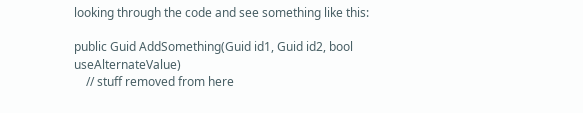looking through the code and see something like this:

public Guid AddSomething(Guid id1, Guid id2, bool useAlternateValue)
    // stuff removed from here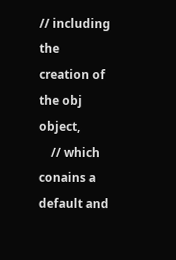// including the creation of the obj object,
    // which conains a default and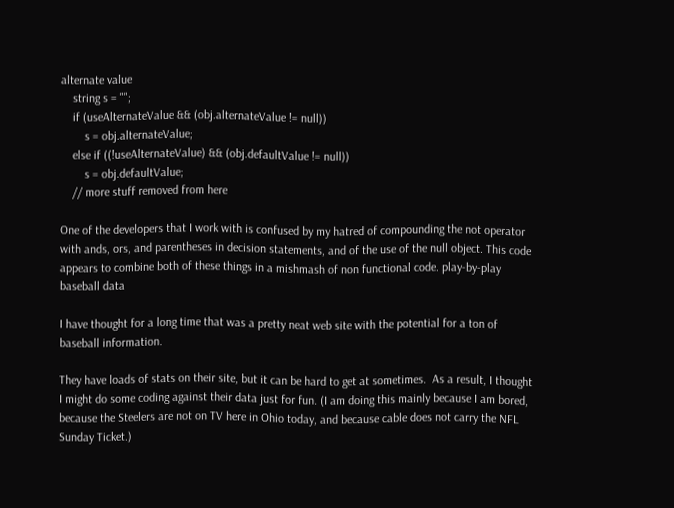alternate value
    string s = "";
    if (useAlternateValue && (obj.alternateValue != null))
        s = obj.alternateValue;
    else if ((!useAlternateValue) && (obj.defaultValue != null))
        s = obj.defaultValue;
    // more stuff removed from here

One of the developers that I work with is confused by my hatred of compounding the not operator with ands, ors, and parentheses in decision statements, and of the use of the null object. This code appears to combine both of these things in a mishmash of non functional code. play-by-play baseball data

I have thought for a long time that was a pretty neat web site with the potential for a ton of baseball information.

They have loads of stats on their site, but it can be hard to get at sometimes.  As a result, I thought I might do some coding against their data just for fun. (I am doing this mainly because I am bored, because the Steelers are not on TV here in Ohio today, and because cable does not carry the NFL Sunday Ticket.)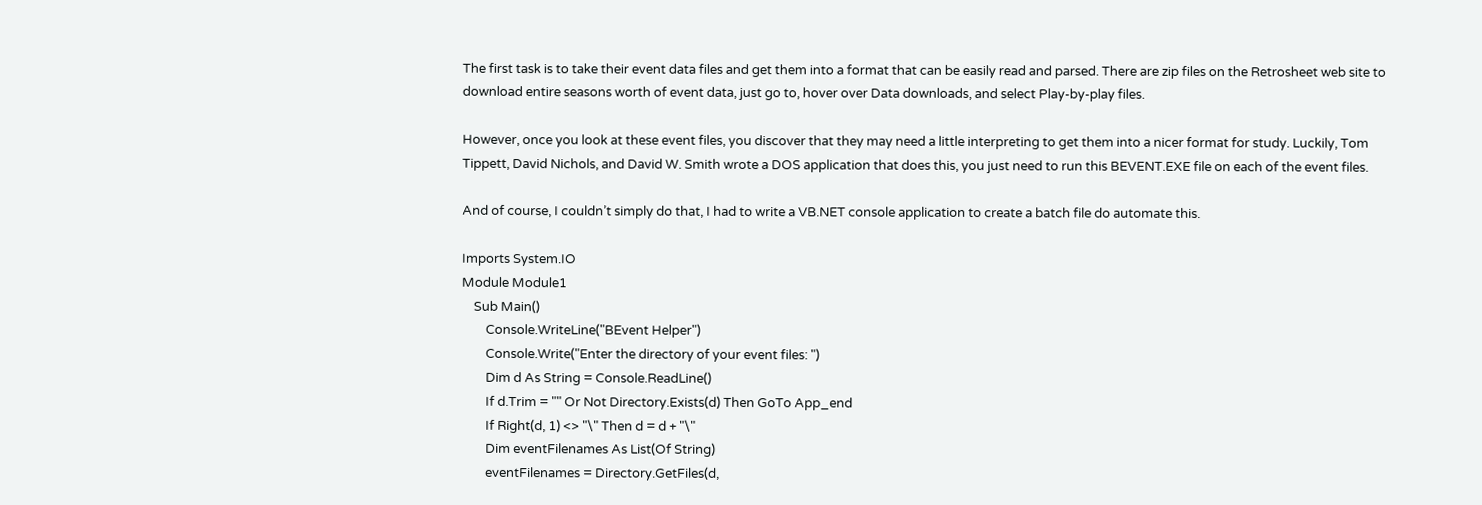The first task is to take their event data files and get them into a format that can be easily read and parsed. There are zip files on the Retrosheet web site to download entire seasons worth of event data, just go to, hover over Data downloads, and select Play-by-play files.

However, once you look at these event files, you discover that they may need a little interpreting to get them into a nicer format for study. Luckily, Tom Tippett, David Nichols, and David W. Smith wrote a DOS application that does this, you just need to run this BEVENT.EXE file on each of the event files.

And of course, I couldn’t simply do that, I had to write a VB.NET console application to create a batch file do automate this.

Imports System.IO
Module Module1
    Sub Main()
        Console.WriteLine("BEvent Helper")
        Console.Write("Enter the directory of your event files: ")
        Dim d As String = Console.ReadLine()
        If d.Trim = "" Or Not Directory.Exists(d) Then GoTo App_end
        If Right(d, 1) <> "\" Then d = d + "\"
        Dim eventFilenames As List(Of String)
        eventFilenames = Directory.GetFiles(d,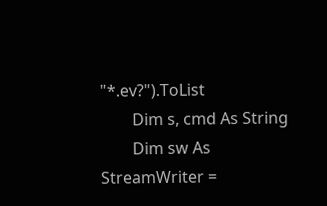"*.ev?").ToList
        Dim s, cmd As String
        Dim sw As StreamWriter =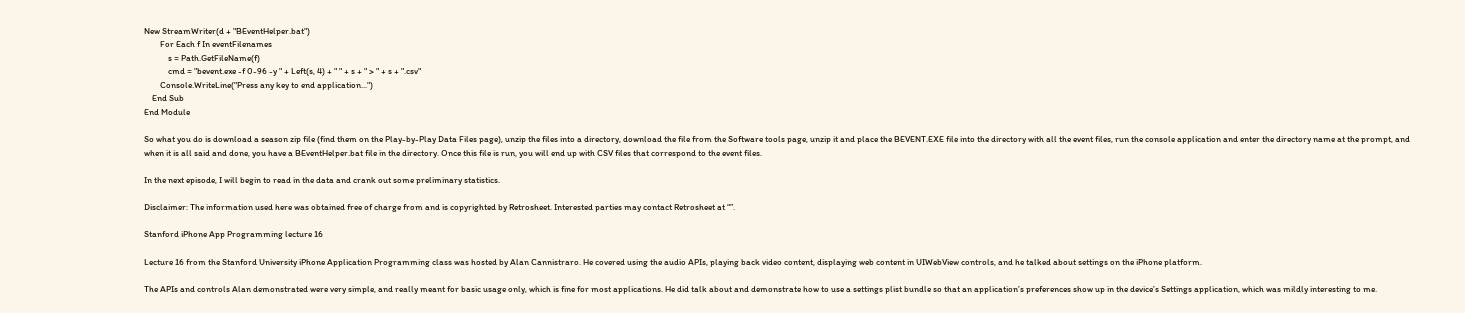New StreamWriter(d + "BEventHelper.bat")
        For Each f In eventFilenames
            s = Path.GetFileName(f)
            cmd = "bevent.exe -f 0-96 -y " + Left(s, 4) + " " + s + " > " + s + ".csv"
        Console.WriteLine("Press any key to end application...")
    End Sub
End Module

So what you do is download a season zip file (find them on the Play-by-Play Data Files page), unzip the files into a directory, download the file from the Software tools page, unzip it and place the BEVENT.EXE file into the directory with all the event files, run the console application and enter the directory name at the prompt, and when it is all said and done, you have a BEventHelper.bat file in the directory. Once this file is run, you will end up with CSV files that correspond to the event files.

In the next episode, I will begin to read in the data and crank out some preliminary statistics.

Disclaimer: The information used here was obtained free of charge from and is copyrighted by Retrosheet. Interested parties may contact Retrosheet at “”.

Stanford iPhone App Programming lecture 16

Lecture 16 from the Stanford University iPhone Application Programming class was hosted by Alan Cannistraro. He covered using the audio APIs, playing back video content, displaying web content in UIWebView controls, and he talked about settings on the iPhone platform.

The APIs and controls Alan demonstrated were very simple, and really meant for basic usage only, which is fine for most applications. He did talk about and demonstrate how to use a settings plist bundle so that an application’s preferences show up in the device’s Settings application, which was mildly interesting to me.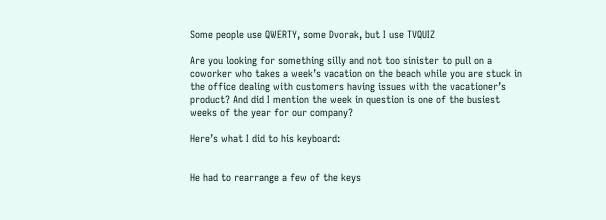Some people use QWERTY, some Dvorak, but I use TVQUIZ

Are you looking for something silly and not too sinister to pull on a coworker who takes a week’s vacation on the beach while you are stuck in the office dealing with customers having issues with the vacationer’s product? And did I mention the week in question is one of the busiest weeks of the year for our company?

Here’s what I did to his keyboard:


He had to rearrange a few of the keys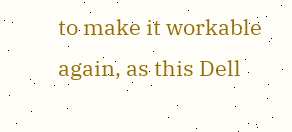to make it workable again, as this Dell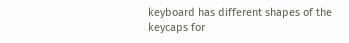keyboard has different shapes of the keycaps for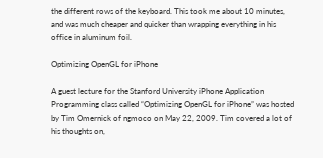the different rows of the keyboard. This took me about 10 minutes, and was much cheaper and quicker than wrapping everything in his office in aluminum foil.

Optimizing OpenGL for iPhone

A guest lecture for the Stanford University iPhone Application Programming class called “Optimizing OpenGL for iPhone” was hosted by Tim Omernick of ngmoco on May 22, 2009. Tim covered a lot of his thoughts on,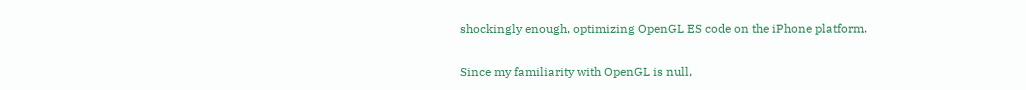shockingly enough, optimizing OpenGL ES code on the iPhone platform.

Since my familiarity with OpenGL is null,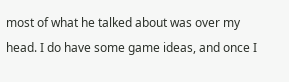most of what he talked about was over my head. I do have some game ideas, and once I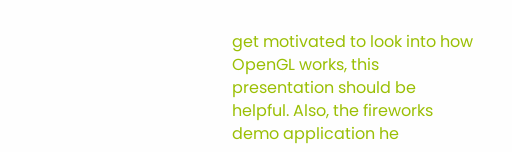get motivated to look into how OpenGL works, this presentation should be helpful. Also, the fireworks demo application he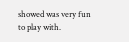showed was very fun to play with.